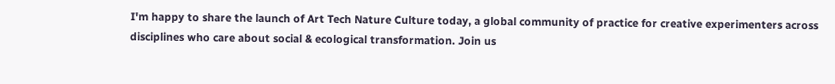I'm happy to share the launch of Art Tech Nature Culture today, a global community of practice for creative experimenters across disciplines who care about social & ecological transformation. Join us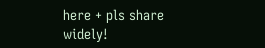here + pls share widely!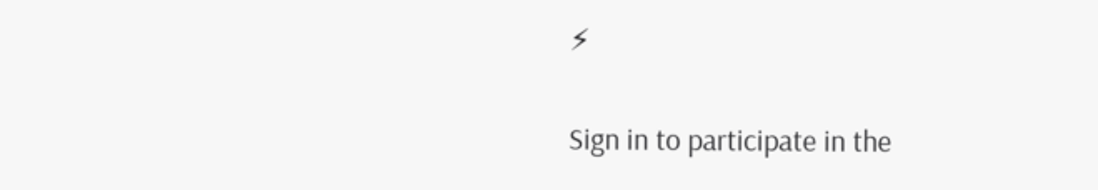⚡


Sign in to participate in the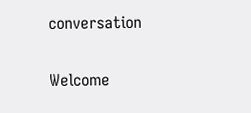conversation

Welcome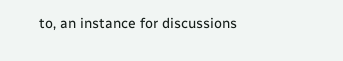to, an instance for discussions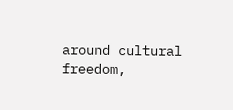around cultural freedom,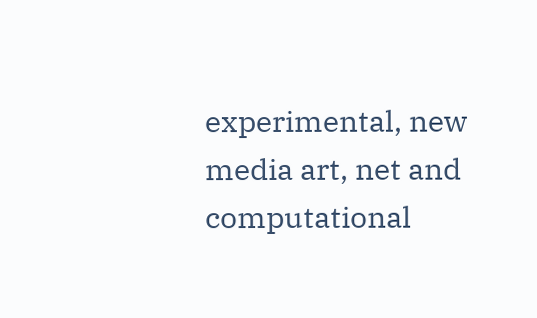experimental, new media art, net and computational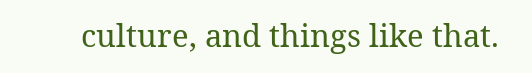culture, and things like that.